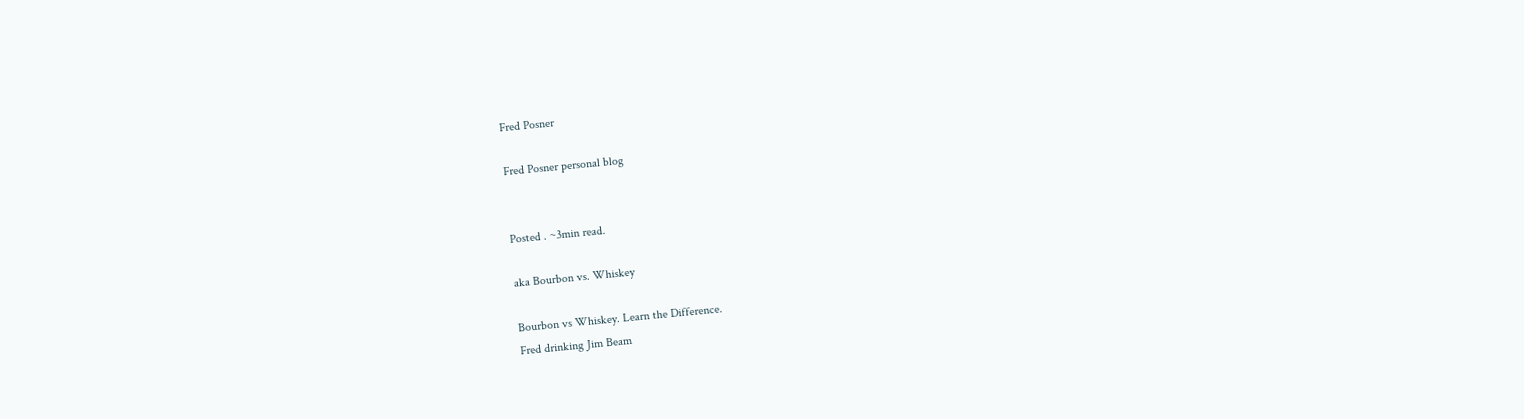Fred Posner

Fred Posner personal blog


Posted . ~3min read.

aka Bourbon vs. Whiskey

Bourbon vs Whiskey. Learn the Difference.
Fred drinking Jim Beam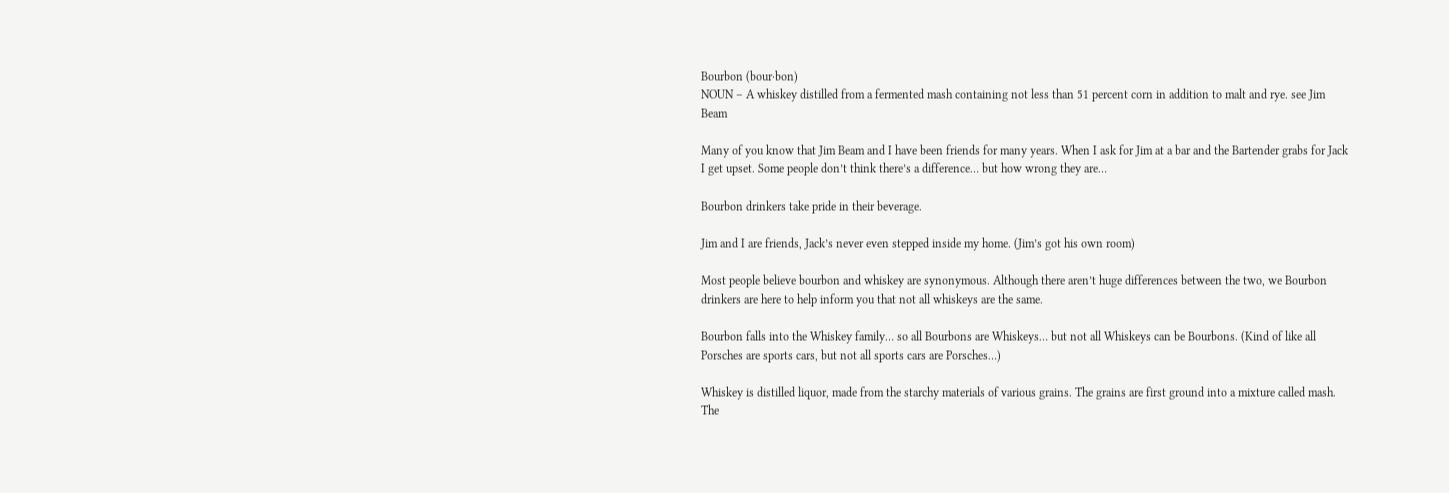Bourbon (bour·bon)
NOUN – A whiskey distilled from a fermented mash containing not less than 51 percent corn in addition to malt and rye. see Jim Beam

Many of you know that Jim Beam and I have been friends for many years. When I ask for Jim at a bar and the Bartender grabs for Jack I get upset. Some people don’t think there’s a difference… but how wrong they are…

Bourbon drinkers take pride in their beverage.

Jim and I are friends, Jack’s never even stepped inside my home. (Jim’s got his own room)

Most people believe bourbon and whiskey are synonymous. Although there aren’t huge differences between the two, we Bourbon drinkers are here to help inform you that not all whiskeys are the same.

Bourbon falls into the Whiskey family… so all Bourbons are Whiskeys… but not all Whiskeys can be Bourbons. (Kind of like all Porsches are sports cars, but not all sports cars are Porsches…)

Whiskey is distilled liquor, made from the starchy materials of various grains. The grains are first ground into a mixture called mash. The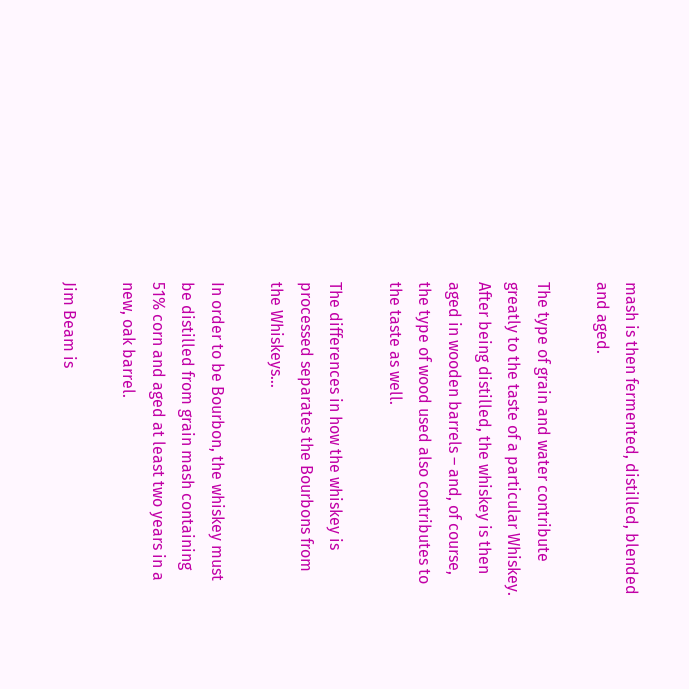mash is then fermented, distilled, blended and aged.

The type of grain and water contribute greatly to the taste of a particular Whiskey. After being distilled, the whiskey is then aged in wooden barrels – and, of course, the type of wood used also contributes to the taste as well.

The differences in how the whiskey is processed separates the Bourbons from the Whiskeys…

In order to be Bourbon, the whiskey must be distilled from grain mash containing 51% corn and aged at least two years in a new, oak barrel.

Jim Beam is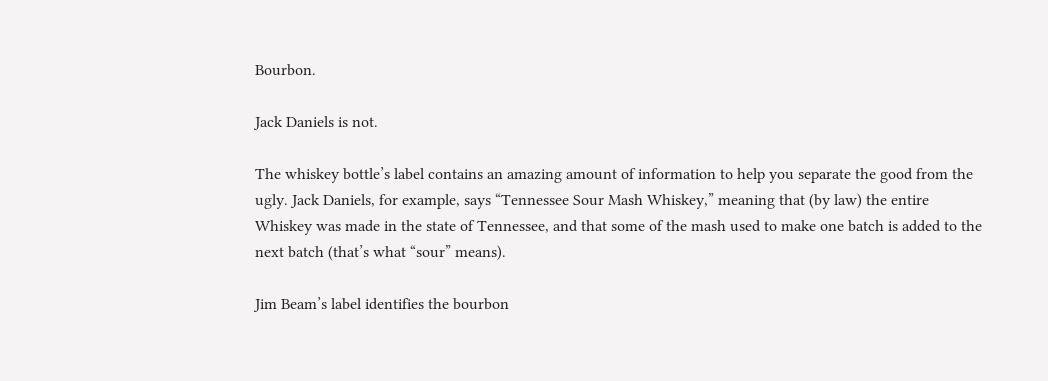Bourbon.

Jack Daniels is not.

The whiskey bottle’s label contains an amazing amount of information to help you separate the good from the ugly. Jack Daniels, for example, says “Tennessee Sour Mash Whiskey,” meaning that (by law) the entire Whiskey was made in the state of Tennessee, and that some of the mash used to make one batch is added to the next batch (that’s what “sour” means).

Jim Beam’s label identifies the bourbon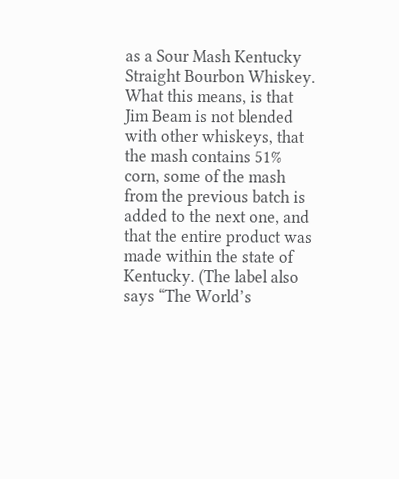as a Sour Mash Kentucky Straight Bourbon Whiskey. What this means, is that Jim Beam is not blended with other whiskeys, that the mash contains 51% corn, some of the mash from the previous batch is added to the next one, and that the entire product was made within the state of Kentucky. (The label also says “The World’s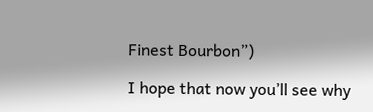Finest Bourbon”)

I hope that now you’ll see why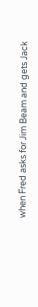when Fred asks for Jim Beam and gets Jack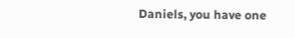Daniels, you have one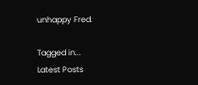unhappy Fred.

Tagged in...
Latest Posts